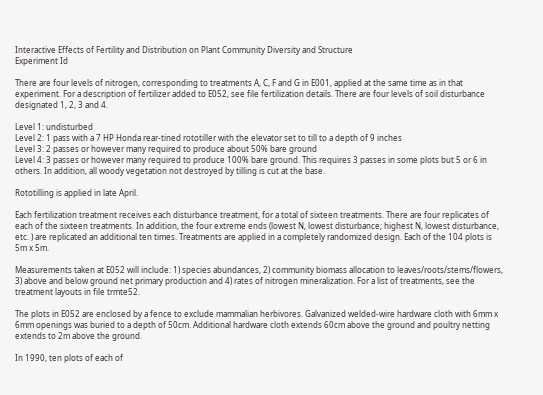Interactive Effects of Fertility and Distribution on Plant Community Diversity and Structure
Experiment Id

There are four levels of nitrogen, corresponding to treatments A, C, F and G in E001, applied at the same time as in that experiment. For a description of fertilizer added to E052, see file fertilization details. There are four levels of soil disturbance designated 1, 2, 3 and 4.

Level 1: undisturbed
Level 2: 1 pass with a 7 HP Honda rear-tined rototiller with the elevator set to till to a depth of 9 inches
Level 3: 2 passes or however many required to produce about 50% bare ground
Level 4: 3 passes or however many required to produce 100% bare ground. This requires 3 passes in some plots but 5 or 6 in others. In addition, all woody vegetation not destroyed by tilling is cut at the base.

Rototilling is applied in late April.

Each fertilization treatment receives each disturbance treatment, for a total of sixteen treatments. There are four replicates of each of the sixteen treatments. In addition, the four extreme ends (lowest N, lowest disturbance; highest N, lowest disturbance, etc. ) are replicated an additional ten times. Treatments are applied in a completely randomized design. Each of the 104 plots is 5m x 5m.

Measurements taken at E052 will include: 1) species abundances, 2) community biomass allocation to leaves/roots/stems/flowers, 3) above and below ground net primary production and 4) rates of nitrogen mineralization. For a list of treatments, see the treatment layouts in file trmte52.

The plots in E052 are enclosed by a fence to exclude mammalian herbivores. Galvanized welded-wire hardware cloth with 6mm x 6mm openings was buried to a depth of 50cm. Additional hardware cloth extends 60cm above the ground and poultry netting extends to 2m above the ground.

In 1990, ten plots of each of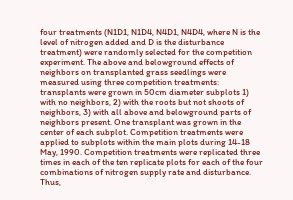four treatments (N1D1, N1D4, N4D1, N4D4, where N is the level of nitrogen added and D is the disturbance treatment) were randomly selected for the competition experiment. The above and belowground effects of neighbors on transplanted grass seedlings were measured using three competition treatments: transplants were grown in 50cm diameter subplots 1) with no neighbors, 2) with the roots but not shoots of neighbors, 3) with all above and belowground parts of neighbors present. One transplant was grown in the center of each subplot. Competition treatments were applied to subplots within the main plots during 14-18 May, 1990. Competition treatments were replicated three times in each of the ten replicate plots for each of the four combinations of nitrogen supply rate and disturbance. Thus,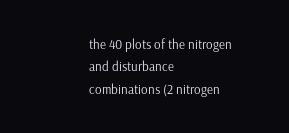the 40 plots of the nitrogen and disturbance combinations (2 nitrogen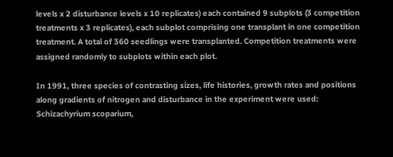levels x 2 disturbance levels x 10 replicates) each contained 9 subplots (3 competition treatments x 3 replicates), each subplot comprising one transplant in one competition treatment. A total of 360 seedlings were transplanted. Competition treatments were assigned randomly to subplots within each plot.

In 1991, three species of contrasting sizes, life histories, growth rates and positions along gradients of nitrogen and disturbance in the experiment were used: Schizachyrium scoparium,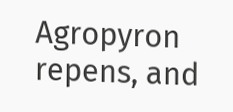Agropyron repens, and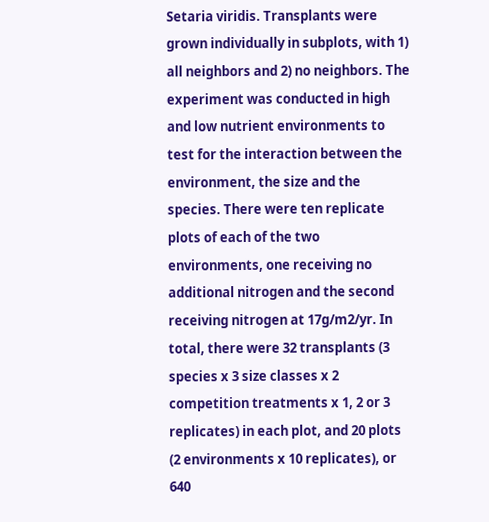Setaria viridis. Transplants were grown individually in subplots, with 1) all neighbors and 2) no neighbors. The experiment was conducted in high and low nutrient environments to test for the interaction between the environment, the size and the species. There were ten replicate plots of each of the two environments, one receiving no additional nitrogen and the second receiving nitrogen at 17g/m2/yr. In total, there were 32 transplants (3 species x 3 size classes x 2 competition treatments x 1, 2 or 3 replicates) in each plot, and 20 plots (2 environments x 10 replicates), or 640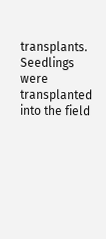transplants. Seedlings were transplanted into the field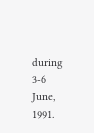during 3-6 June, 1991.